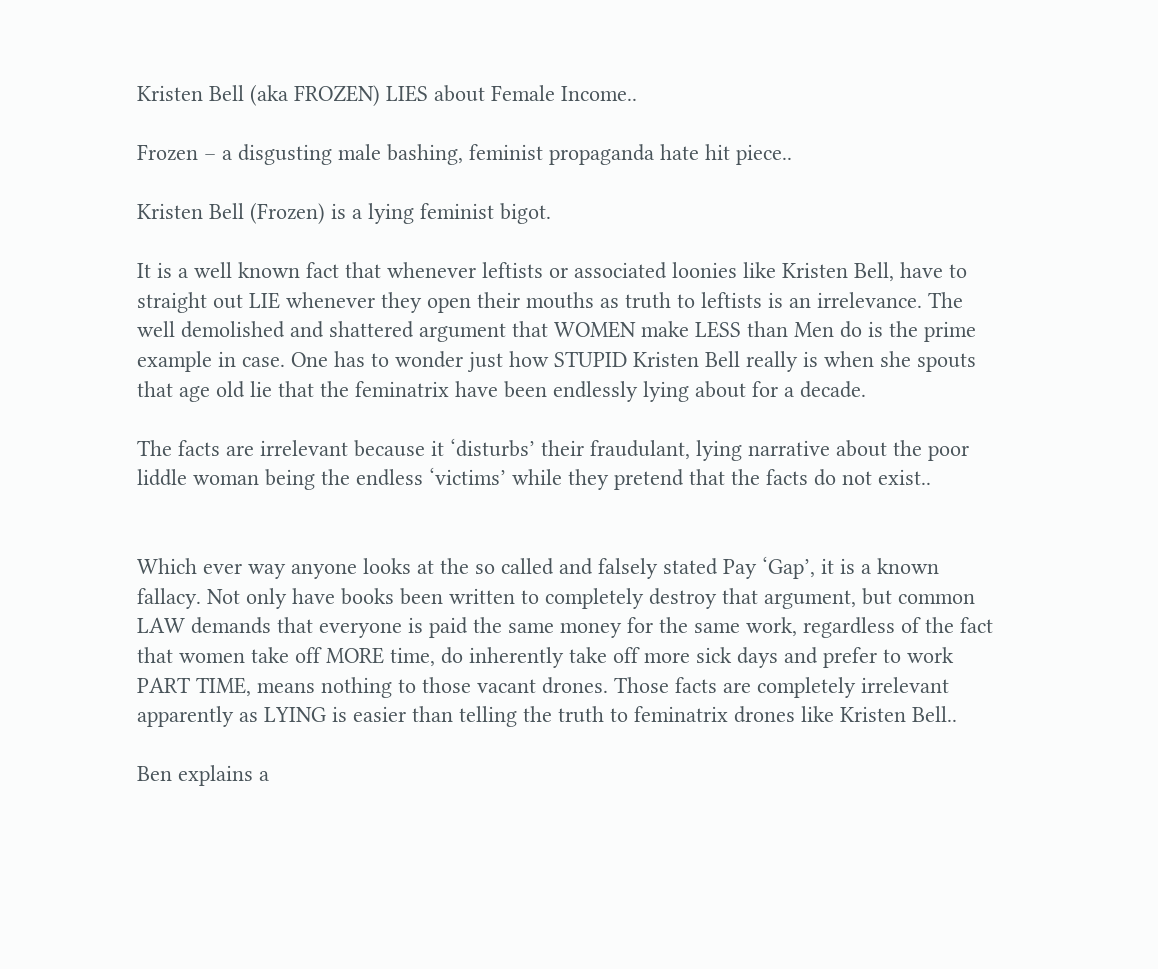Kristen Bell (aka FROZEN) LIES about Female Income..

Frozen – a disgusting male bashing, feminist propaganda hate hit piece..

Kristen Bell (Frozen) is a lying feminist bigot.

It is a well known fact that whenever leftists or associated loonies like Kristen Bell, have to straight out LIE whenever they open their mouths as truth to leftists is an irrelevance. The well demolished and shattered argument that WOMEN make LESS than Men do is the prime example in case. One has to wonder just how STUPID Kristen Bell really is when she spouts that age old lie that the feminatrix have been endlessly lying about for a decade.

The facts are irrelevant because it ‘disturbs’ their fraudulant, lying narrative about the poor liddle woman being the endless ‘victims’ while they pretend that the facts do not exist..


Which ever way anyone looks at the so called and falsely stated Pay ‘Gap’, it is a known fallacy. Not only have books been written to completely destroy that argument, but common LAW demands that everyone is paid the same money for the same work, regardless of the fact that women take off MORE time, do inherently take off more sick days and prefer to work PART TIME, means nothing to those vacant drones. Those facts are completely irrelevant apparently as LYING is easier than telling the truth to feminatrix drones like Kristen Bell..

Ben explains a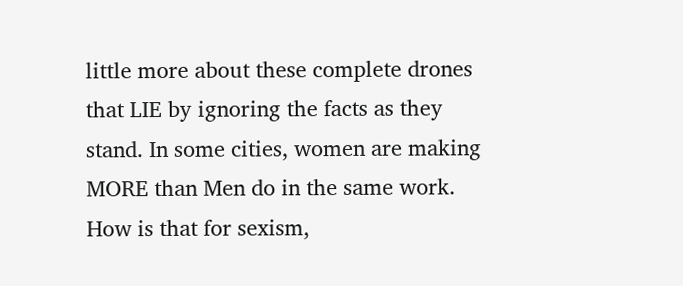little more about these complete drones that LIE by ignoring the facts as they stand. In some cities, women are making MORE than Men do in the same work. How is that for sexism,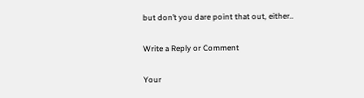but don’t you dare point that out, either..

Write a Reply or Comment

Your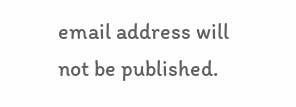email address will not be published.